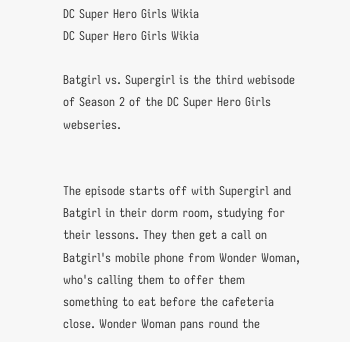DC Super Hero Girls Wikia
DC Super Hero Girls Wikia

Batgirl vs. Supergirl is the third webisode of Season 2 of the DC Super Hero Girls webseries.


The episode starts off with Supergirl and Batgirl in their dorm room, studying for their lessons. They then get a call on Batgirl's mobile phone from Wonder Woman, who's calling them to offer them something to eat before the cafeteria close. Wonder Woman pans round the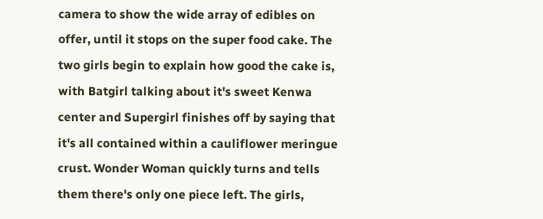camera to show the wide array of edibles on offer, until it stops on the super food cake. The two girls begin to explain how good the cake is, with Batgirl talking about it's sweet Kenwa center and Supergirl finishes off by saying that it's all contained within a cauliflower meringue crust. Wonder Woman quickly turns and tells them there's only one piece left. The girls,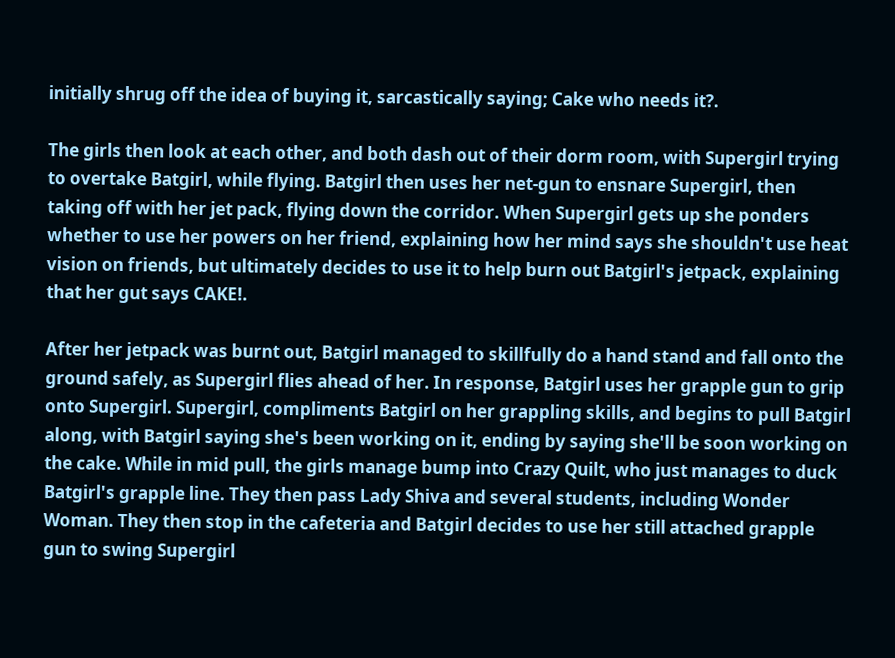initially shrug off the idea of buying it, sarcastically saying; Cake who needs it?.

The girls then look at each other, and both dash out of their dorm room, with Supergirl trying to overtake Batgirl, while flying. Batgirl then uses her net-gun to ensnare Supergirl, then taking off with her jet pack, flying down the corridor. When Supergirl gets up she ponders whether to use her powers on her friend, explaining how her mind says she shouldn't use heat vision on friends, but ultimately decides to use it to help burn out Batgirl's jetpack, explaining that her gut says CAKE!.

After her jetpack was burnt out, Batgirl managed to skillfully do a hand stand and fall onto the ground safely, as Supergirl flies ahead of her. In response, Batgirl uses her grapple gun to grip onto Supergirl. Supergirl, compliments Batgirl on her grappling skills, and begins to pull Batgirl along, with Batgirl saying she's been working on it, ending by saying she'll be soon working on the cake. While in mid pull, the girls manage bump into Crazy Quilt, who just manages to duck Batgirl's grapple line. They then pass Lady Shiva and several students, including Wonder Woman. They then stop in the cafeteria and Batgirl decides to use her still attached grapple gun to swing Supergirl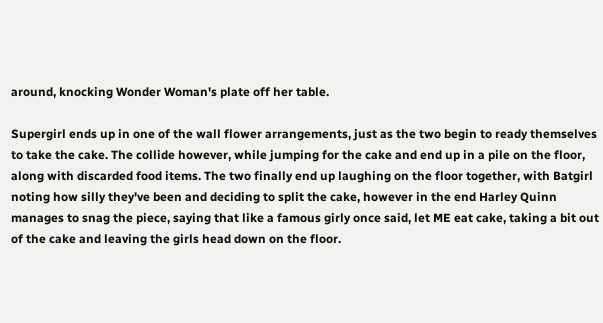around, knocking Wonder Woman's plate off her table.

Supergirl ends up in one of the wall flower arrangements, just as the two begin to ready themselves to take the cake. The collide however, while jumping for the cake and end up in a pile on the floor, along with discarded food items. The two finally end up laughing on the floor together, with Batgirl noting how silly they've been and deciding to split the cake, however in the end Harley Quinn manages to snag the piece, saying that like a famous girly once said, let ME eat cake, taking a bit out of the cake and leaving the girls head down on the floor.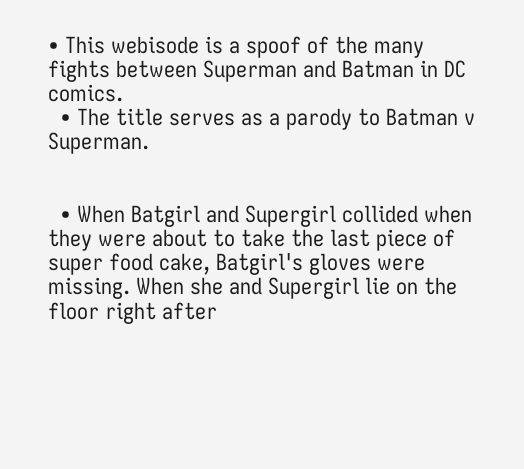• This webisode is a spoof of the many fights between Superman and Batman in DC comics.
  • The title serves as a parody to Batman v Superman.


  • When Batgirl and Supergirl collided when they were about to take the last piece of super food cake, Batgirl's gloves were missing. When she and Supergirl lie on the floor right after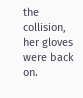the collision, her gloves were back on.